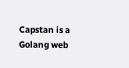Capstan is a Golang web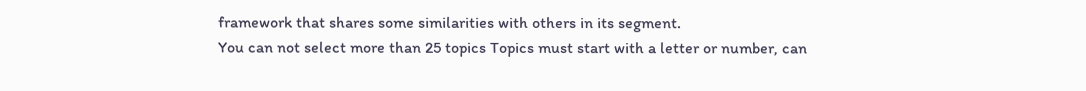framework that shares some similarities with others in its segment.
You can not select more than 25 topics Topics must start with a letter or number, can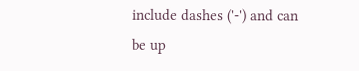include dashes ('-') and can be up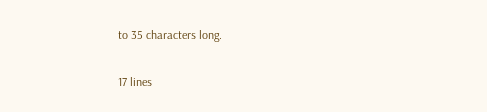to 35 characters long.

17 lines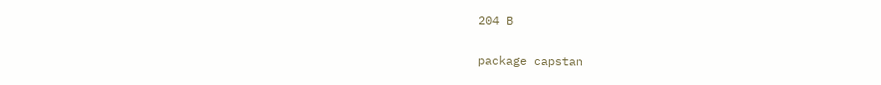204 B

package capstan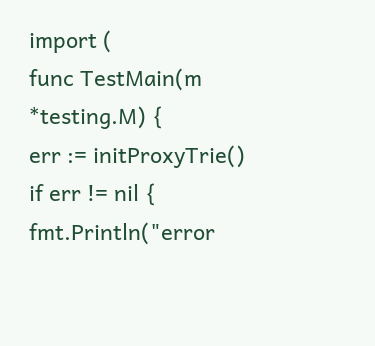import (
func TestMain(m *testing.M) {
err := initProxyTrie()
if err != nil {
fmt.Println("error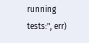running tests:", err)